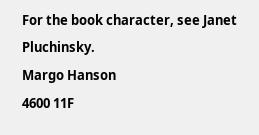For the book character, see Janet Pluchinsky.
Margo Hanson
4600 11F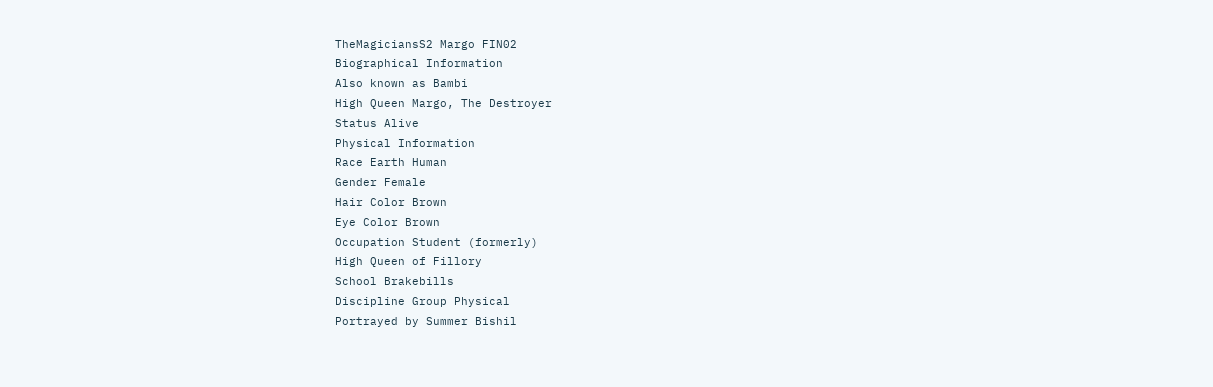TheMagiciansS2 Margo FIN02
Biographical Information
Also known as Bambi
High Queen Margo, The Destroyer
Status Alive
Physical Information
Race Earth Human
Gender Female
Hair Color Brown
Eye Color Brown
Occupation Student (formerly)
High Queen of Fillory
School Brakebills
Discipline Group Physical
Portrayed by Summer Bishil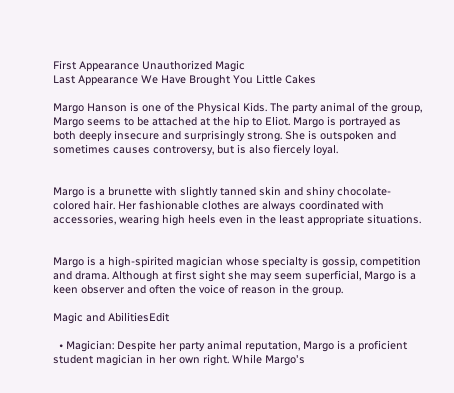First Appearance Unauthorized Magic
Last Appearance We Have Brought You Little Cakes

Margo Hanson is one of the Physical Kids. The party animal of the group, Margo seems to be attached at the hip to Eliot. Margo is portrayed as both deeply insecure and surprisingly strong. She is outspoken and sometimes causes controversy, but is also fiercely loyal.


Margo is a brunette with slightly tanned skin and shiny chocolate-colored hair. Her fashionable clothes are always coordinated with accessories, wearing high heels even in the least appropriate situations.


Margo is a high-spirited magician whose specialty is gossip, competition and drama. Although at first sight she may seem superficial, Margo is a keen observer and often the voice of reason in the group.

Magic and AbilitiesEdit

  • Magician: Despite her party animal reputation, Margo is a proficient student magician in her own right. While Margo's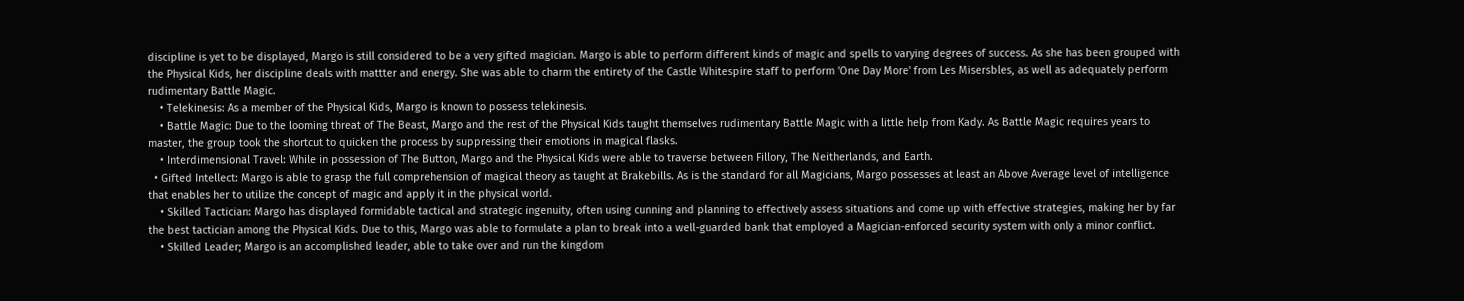discipline is yet to be displayed, Margo is still considered to be a very gifted magician. Margo is able to perform different kinds of magic and spells to varying degrees of success. As she has been grouped with the Physical Kids, her discipline deals with mattter and energy. She was able to charm the entirety of the Castle Whitespire staff to perform 'One Day More' from Les Misersbles, as well as adequately perform rudimentary Battle Magic.
    • Telekinesis: As a member of the Physical Kids, Margo is known to possess telekinesis.
    • Battle Magic: Due to the looming threat of The Beast, Margo and the rest of the Physical Kids taught themselves rudimentary Battle Magic with a little help from Kady. As Battle Magic requires years to master, the group took the shortcut to quicken the process by suppressing their emotions in magical flasks.
    • Interdimensional Travel: While in possession of The Button, Margo and the Physical Kids were able to traverse between Fillory, The Neitherlands, and Earth.
  • Gifted Intellect: Margo is able to grasp the full comprehension of magical theory as taught at Brakebills. As is the standard for all Magicians, Margo possesses at least an Above Average level of intelligence that enables her to utilize the concept of magic and apply it in the physical world.
    • Skilled Tactician: Margo has displayed formidable tactical and strategic ingenuity, often using cunning and planning to effectively assess situations and come up with effective strategies, making her by far the best tactician among the Physical Kids. Due to this, Margo was able to formulate a plan to break into a well-guarded bank that employed a Magician-enforced security system with only a minor conflict.
    • Skilled Leader; Margo is an accomplished leader, able to take over and run the kingdom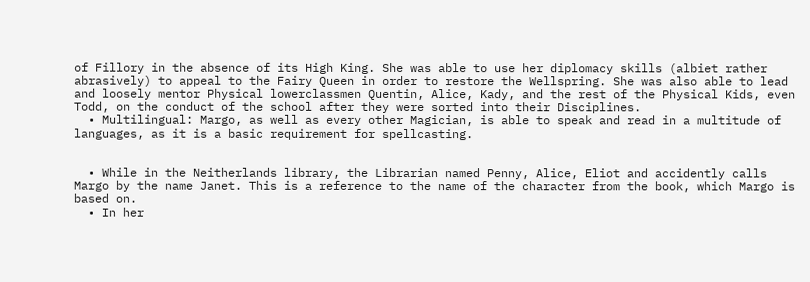of Fillory in the absence of its High King. She was able to use her diplomacy skills (albiet rather abrasively) to appeal to the Fairy Queen in order to restore the Wellspring. She was also able to lead and loosely mentor Physical lowerclassmen Quentin, Alice, Kady, and the rest of the Physical Kids, even Todd, on the conduct of the school after they were sorted into their Disciplines.
  • Multilingual: Margo, as well as every other Magician, is able to speak and read in a multitude of languages, as it is a basic requirement for spellcasting.


  • While in the Neitherlands library, the Librarian named Penny, Alice, Eliot and accidently calls Margo by the name Janet. This is a reference to the name of the character from the book, which Margo is based on.
  • In her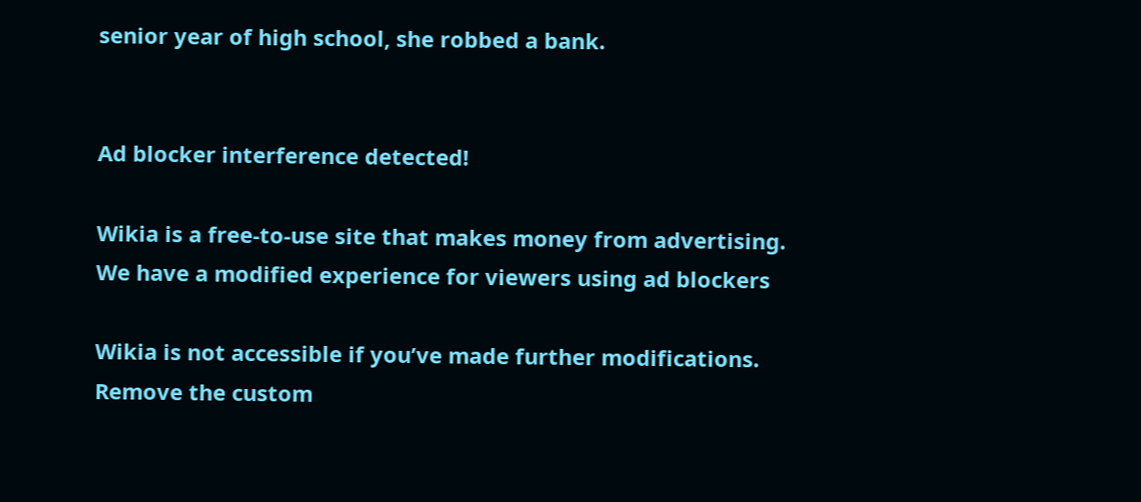senior year of high school, she robbed a bank.


Ad blocker interference detected!

Wikia is a free-to-use site that makes money from advertising. We have a modified experience for viewers using ad blockers

Wikia is not accessible if you’ve made further modifications. Remove the custom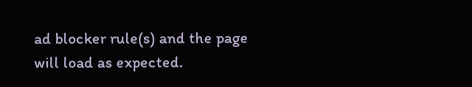ad blocker rule(s) and the page will load as expected.